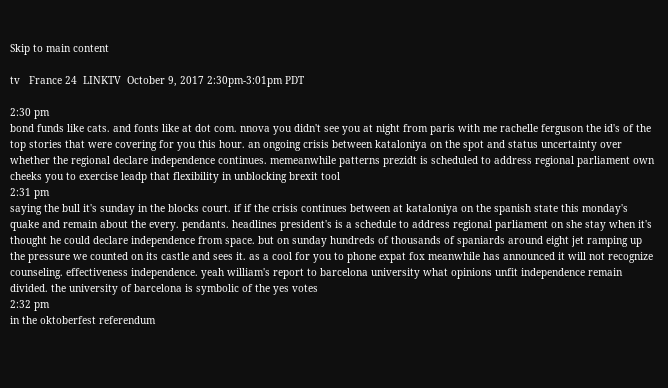Skip to main content

tv   France 24  LINKTV  October 9, 2017 2:30pm-3:01pm PDT

2:30 pm
bond funds like cats. and fonts like at dot com. nnova you didn't see you at night from paris with me rachelle ferguson the id's of the top stories that were covering for you this hour. an ongoing crisis between kataloniya on the spot and status uncertainty over whether the regional declare independence continues. memeanwhile patterns prezidt is scheduled to address regional parliament own cheeks you to exercise leadp that flexibility in unblocking brexit tool
2:31 pm
saying the bull it's sunday in the blocks court. if if the crisis continues between at kataloniya on the spanish state this monday's quake and remain about the every. pendants. headlines president's is a schedule to address regional parliament on she stay when it's thought he could declare independence from space. but on sunday hundreds of thousands of spaniards around eight jet ramping up the pressure we counted on its castle and sees it. as a cool for you to phone expat fox meanwhile has announced it will not recognize counseling. effectiveness independence. yeah william's report to barcelona university what opinions unfit independence remain divided. the university of barcelona is symbolic of the yes votes
2:32 pm
in the oktoberfest referendum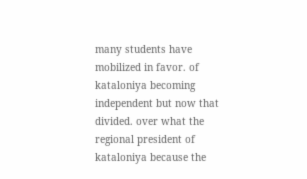many students have mobilized in favor. of kataloniya becoming independent but now that divided. over what the regional president of kataloniya because the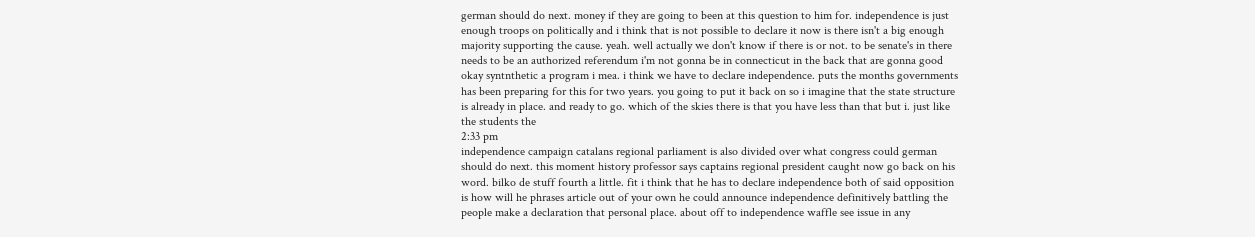german should do next. money if they are going to been at this question to him for. independence is just enough troops on politically and i think that is not possible to declare it now is there isn't a big enough majority supporting the cause. yeah. well actually we don't know if there is or not. to be senate's in there needs to be an authorized referendum i'm not gonna be in connecticut in the back that are gonna good okay syntnthetic a program i mea. i think we have to declare independence. puts the months governments has been preparing for this for two years. you going to put it back on so i imagine that the state structure is already in place. and ready to go. which of the skies there is that you have less than that but i. just like the students the
2:33 pm
independence campaign catalans regional parliament is also divided over what congress could german should do next. this moment history professor says captains regional president caught now go back on his word. bilko de stuff fourth a little. fit i think that he has to declare independence both of said opposition is how will he phrases article out of your own he could announce independence definitively battling the people make a declaration that personal place. about off to independence waffle see issue in any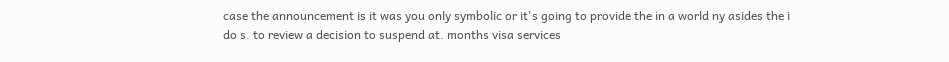case the announcement is it was you only symbolic or it's going to provide the in a world ny asides the i do s. to review a decision to suspend at. months visa services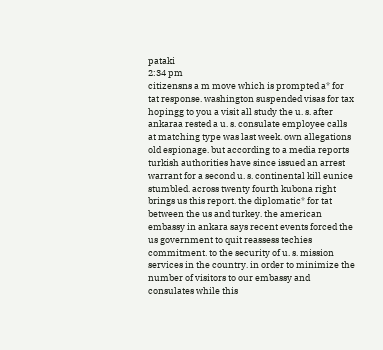pataki
2:34 pm
citizensns a m move which is prompted a* for tat response. washington suspended visas for tax hopingg to you a visit all study the u. s. after ankaraa rested a u. s. consulate employee calls at matching type was last week. own allegations old espionage. but according to a media reports turkish authorities have since issued an arrest warrant for a second u. s. continental kill eunice stumbled. across twenty fourth kubona right brings us this report. the diplomatic* for tat between the us and turkey. the american embassy in ankara says recent events forced the us government to quit reassess techies commitment. to the security of u. s. mission services in the country. in order to minimize the number of visitors to our embassy and consulates while this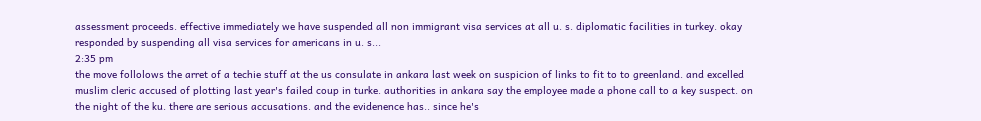assessment proceeds. effective immediately we have suspended all non immigrant visa services at all u. s. diplomatic facilities in turkey. okay responded by suspending all visa services for americans in u. s...
2:35 pm
the move follolows the arret of a techie stuff at the us consulate in ankara last week on suspicion of links to fit to to greenland. and excelled muslim cleric accused of plotting last year's failed coup in turke. authorities in ankara say the employee made a phone call to a key suspect. on the night of the ku. there are serious accusations. and the evidenence has.. since he's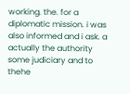working. the. for a diplomatic mission. i was also informed and i ask. a actually the authority some judiciary and to thehe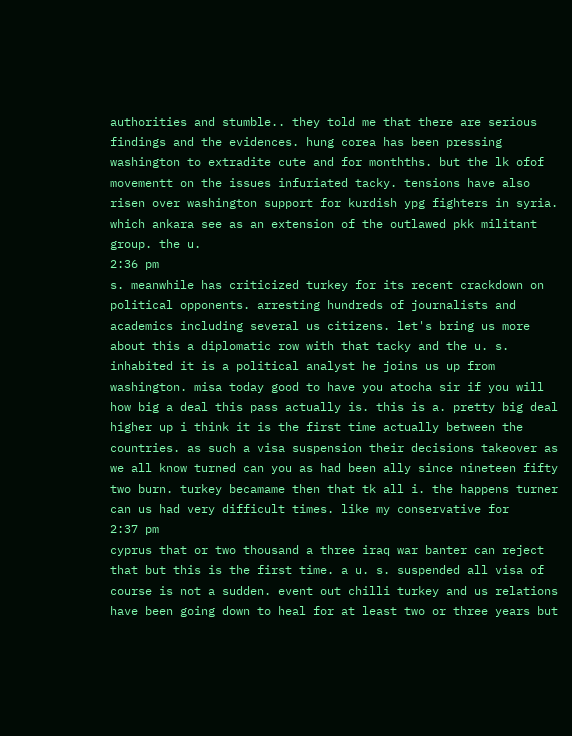authorities and stumble.. they told me that there are serious findings and the evidences. hung corea has been pressing washington to extradite cute and for monthths. but the lk ofof movementt on the issues infuriated tacky. tensions have also risen over washington support for kurdish ypg fighters in syria. which ankara see as an extension of the outlawed pkk militant group. the u.
2:36 pm
s. meanwhile has criticized turkey for its recent crackdown on political opponents. arresting hundreds of journalists and academics including several us citizens. let's bring us more about this a diplomatic row with that tacky and the u. s. inhabited it is a political analyst he joins us up from washington. misa today good to have you atocha sir if you will how big a deal this pass actually is. this is a. pretty big deal higher up i think it is the first time actually between the countries. as such a visa suspension their decisions takeover as we all know turned can you as had been ally since nineteen fifty two burn. turkey becamame then that tk all i. the happens turner can us had very difficult times. like my conservative for
2:37 pm
cyprus that or two thousand a three iraq war banter can reject that but this is the first time. a u. s. suspended all visa of course is not a sudden. event out chilli turkey and us relations have been going down to heal for at least two or three years but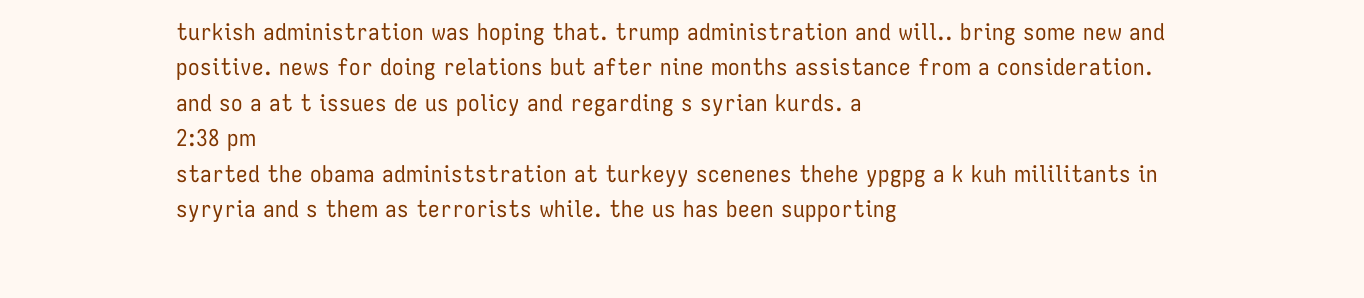turkish administration was hoping that. trump administration and will.. bring some new and positive. news for doing relations but after nine months assistance from a consideration. and so a at t issues de us policy and regarding s syrian kurds. a
2:38 pm
started the obama administstration at turkeyy scenenes thehe ypgpg a k kuh mililitants in syryria and s them as terrorists while. the us has been supporting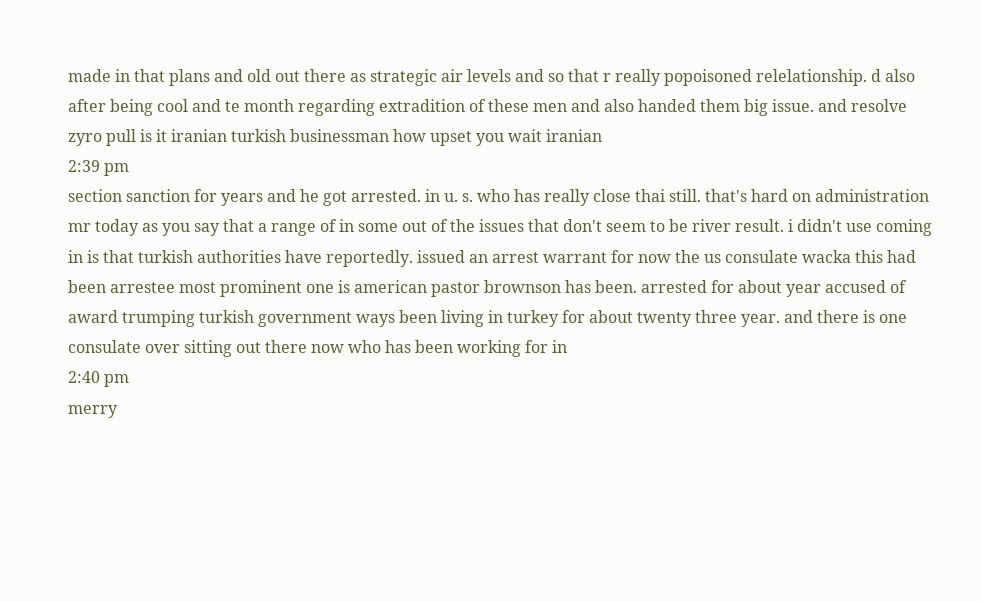made in that plans and old out there as strategic air levels and so that r really popoisoned relelationship. d also after being cool and te month regarding extradition of these men and also handed them big issue. and resolve zyro pull is it iranian turkish businessman how upset you wait iranian
2:39 pm
section sanction for years and he got arrested. in u. s. who has really close thai still. that's hard on administration mr today as you say that a range of in some out of the issues that don't seem to be river result. i didn't use coming in is that turkish authorities have reportedly. issued an arrest warrant for now the us consulate wacka this had been arrestee most prominent one is american pastor brownson has been. arrested for about year accused of award trumping turkish government ways been living in turkey for about twenty three year. and there is one consulate over sitting out there now who has been working for in
2:40 pm
merry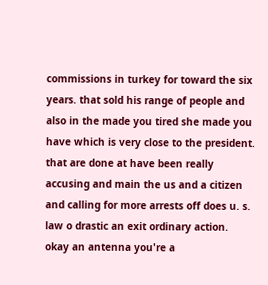commissions in turkey for toward the six years. that sold his range of people and also in the made you tired she made you have which is very close to the president. that are done at have been really accusing and main the us and a citizen and calling for more arrests off does u. s. law o drastic an exit ordinary action. okay an antenna you're a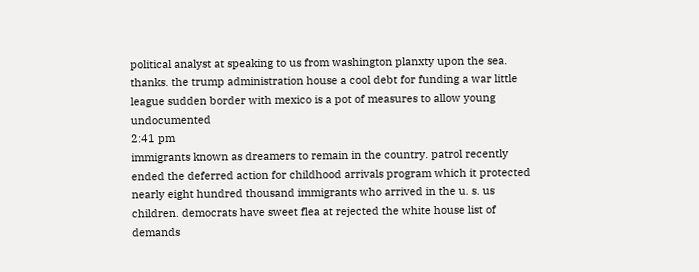political analyst at speaking to us from washington planxty upon the sea. thanks. the trump administration house a cool debt for funding a war little league sudden border with mexico is a pot of measures to allow young undocumented
2:41 pm
immigrants known as dreamers to remain in the country. patrol recently ended the deferred action for childhood arrivals program which it protected nearly eight hundred thousand immigrants who arrived in the u. s. us children. democrats have sweet flea at rejected the white house list of demands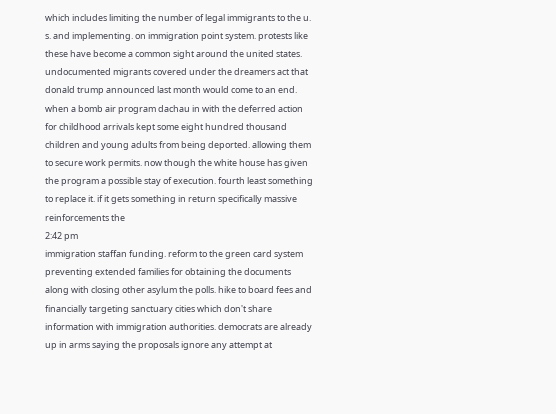which includes limiting the number of legal immigrants to the u. s. and implementing. on immigration point system. protests like these have become a common sight around the united states. undocumented migrants covered under the dreamers act that donald trump announced last month would come to an end. when a bomb air program dachau in with the deferred action for childhood arrivals kept some eight hundred thousand children and young adults from being deported. allowing them to secure work permits. now though the white house has given the program a possible stay of execution. fourth least something to replace it. if it gets something in return specifically massive reinforcements the
2:42 pm
immigration staffan funding. reform to the green card system preventing extended families for obtaining the documents along with closing other asylum the polls. hike to board fees and financially targeting sanctuary cities which don't share information with immigration authorities. democrats are already up in arms saying the proposals ignore any attempt at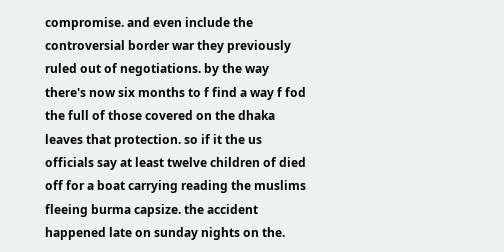compromise. and even include the controversial border war they previously ruled out of negotiations. by the way there's now six months to f find a way f fod the full of those covered on the dhaka leaves that protection. so if it the us officials say at least twelve children of died off for a boat carrying reading the muslims fleeing burma capsize. the accident happened late on sunday nights on the.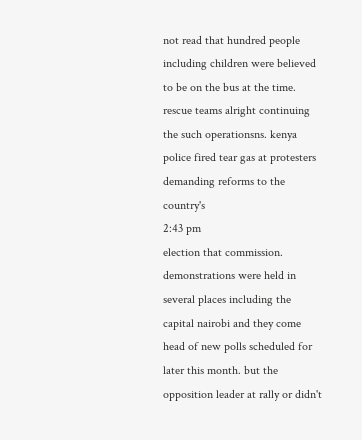not read that hundred people including children were believed to be on the bus at the time. rescue teams alright continuing the such operationsns. kenya police fired tear gas at protesters demanding reforms to the country's
2:43 pm
election that commission. demonstrations were held in several places including the capital nairobi and they come head of new polls scheduled for later this month. but the opposition leader at rally or didn't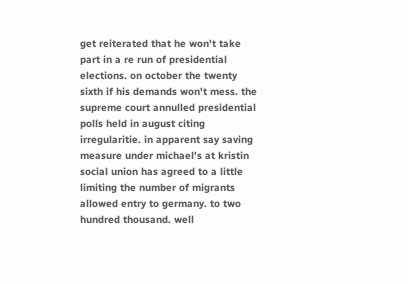get reiterated that he won't take part in a re run of presidential elections. on october the twenty sixth if his demands won't mess. the supreme court annulled presidential polls held in august citing irregularitie. in apparent say saving measure under michael's at kristin social union has agreed to a little limiting the number of migrants allowed entry to germany. to two hundred thousand. well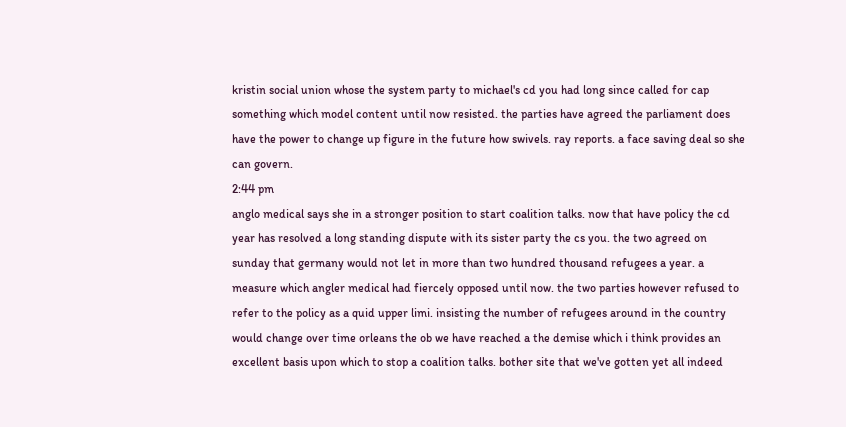kristin social union whose the system party to michael's cd you had long since called for cap something which model content until now resisted. the parties have agreed the parliament does have the power to change up figure in the future how swivels. ray reports. a face saving deal so she can govern.
2:44 pm
anglo medical says she in a stronger position to start coalition talks. now that have policy the cd year has resolved a long standing dispute with its sister party the cs you. the two agreed on sunday that germany would not let in more than two hundred thousand refugees a year. a measure which angler medical had fiercely opposed until now. the two parties however refused to refer to the policy as a quid upper limi. insisting the number of refugees around in the country would change over time orleans the ob we have reached a the demise which i think provides an excellent basis upon which to stop a coalition talks. bother site that we've gotten yet all indeed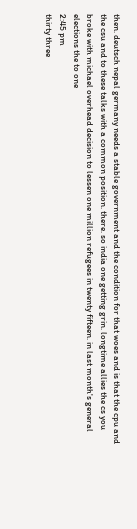then. deutsch nepal germany needs a stable government and the condition for that woes and is that the cpu and the csu and to these talks with a common position. there. so india one getting grin. longtime allies the cs you broke with michael overhead decision to lessen one million refugees in twenty fifteen. in last month's general elections the to one
2:45 pm
thirty three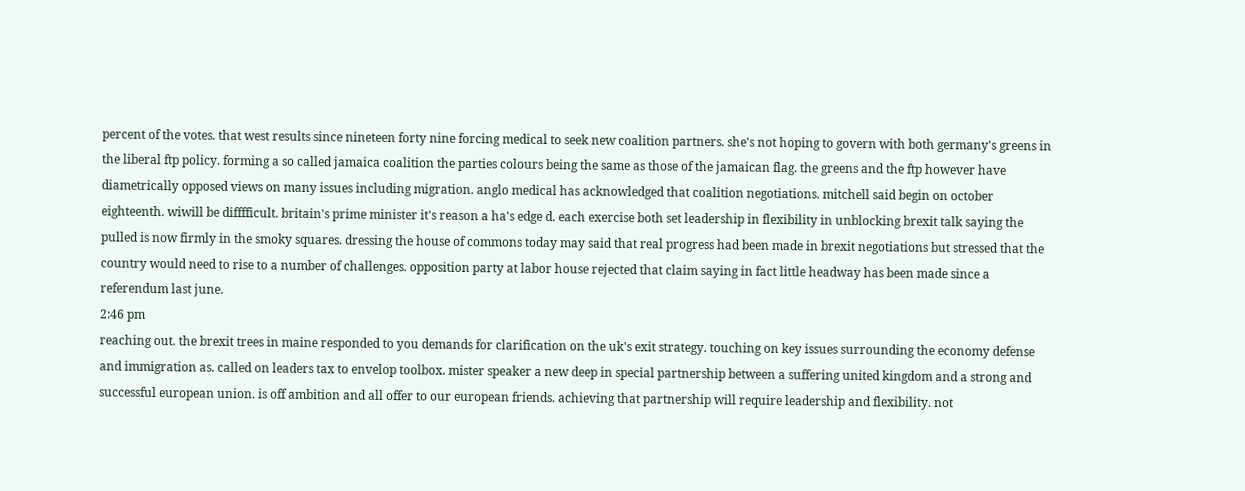percent of the votes. that west results since nineteen forty nine forcing medical to seek new coalition partners. she's not hoping to govern with both germany's greens in the liberal ftp policy. forming a so called jamaica coalition the parties colours being the same as those of the jamaican flag. the greens and the ftp however have diametrically opposed views on many issues including migration. anglo medical has acknowledged that coalition negotiations. mitchell said begin on october eighteenth. wiwill be difffficult. britain's prime minister it's reason a ha's edge d. each exercise both set leadership in flexibility in unblocking brexit talk saying the pulled is now firmly in the smoky squares. dressing the house of commons today may said that real progress had been made in brexit negotiations but stressed that the country would need to rise to a number of challenges. opposition party at labor house rejected that claim saying in fact little headway has been made since a referendum last june.
2:46 pm
reaching out. the brexit trees in maine responded to you demands for clarification on the uk's exit strategy. touching on key issues surrounding the economy defense and immigration as. called on leaders tax to envelop toolbox. mister speaker a new deep in special partnership between a suffering united kingdom and a strong and successful european union. is off ambition and all offer to our european friends. achieving that partnership will require leadership and flexibility. not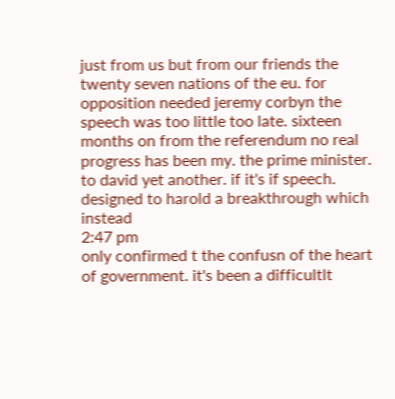just from us but from our friends the twenty seven nations of the eu. for opposition needed jeremy corbyn the speech was too little too late. sixteen months on from the referendum no real progress has been my. the prime minister. to david yet another. if it's if speech. designed to harold a breakthrough which instead
2:47 pm
only confirmed t the confusn of the heart of government. it's been a difficultlt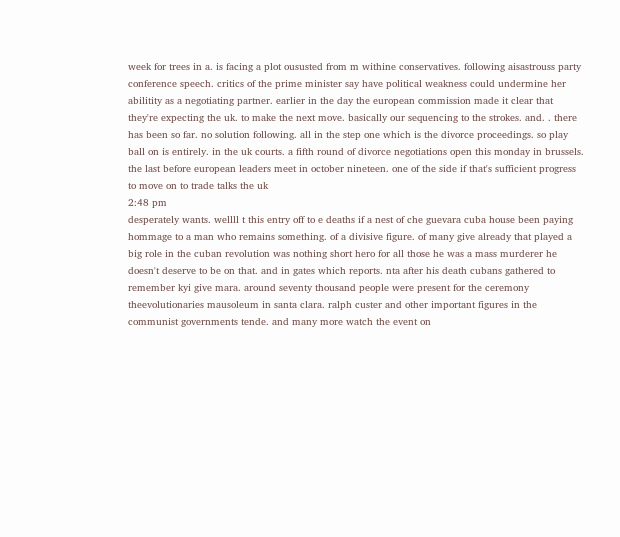week for trees in a. is facing a plot oususted from m withine conservatives. following aisastrouss party conference speech. critics of the prime minister say have political weakness could undermine her abilitity as a negotiating partner. earlier in the day the european commission made it clear that they're expecting the uk. to make the next move. basically our sequencing to the strokes. and. . there has been so far. no solution following. all in the step one which is the divorce proceedings. so play ball on is entirely. in the uk courts. a fifth round of divorce negotiations open this monday in brussels. the last before european leaders meet in october nineteen. one of the side if that's sufficient progress to move on to trade talks the uk
2:48 pm
desperately wants. wellll t this entry off to e deaths if a nest of che guevara cuba house been paying hommage to a man who remains something. of a divisive figure. of many give already that played a big role in the cuban revolution was nothing short hero for all those he was a mass murderer he doesn't deserve to be on that. and in gates which reports. nta after his death cubans gathered to remember kyi give mara. around seventy thousand people were present for the ceremony theevolutionaries mausoleum in santa clara. ralph custer and other important figures in the communist governments tende. and many more watch the event on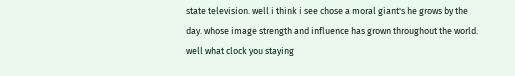state television. well i think i see chose a moral giant's he grows by the day. whose image strength and influence has grown throughout the world. well what clock you staying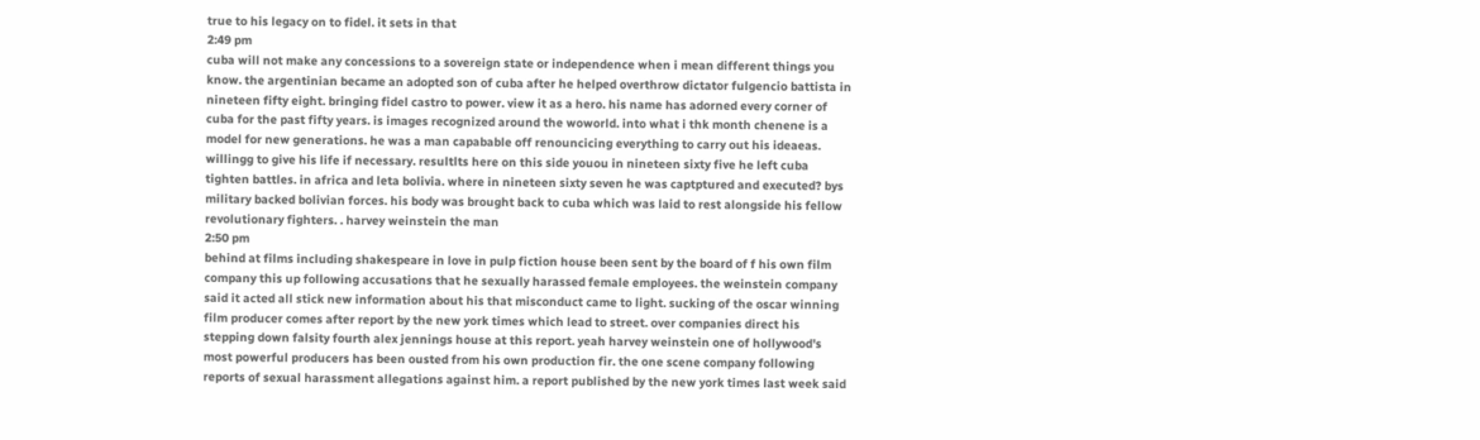true to his legacy on to fidel. it sets in that
2:49 pm
cuba will not make any concessions to a sovereign state or independence when i mean different things you know. the argentinian became an adopted son of cuba after he helped overthrow dictator fulgencio battista in nineteen fifty eight. bringing fidel castro to power. view it as a hero. his name has adorned every corner of cuba for the past fifty years. is images recognized around the woworld. into what i thk month chenene is a model for new generations. he was a man capabable off renouncicing everything to carry out his ideaeas. willingg to give his life if necessary. resultlts here on this side youou in nineteen sixty five he left cuba tighten battles. in africa and leta bolivia. where in nineteen sixty seven he was captptured and executed? bys military backed bolivian forces. his body was brought back to cuba which was laid to rest alongside his fellow revolutionary fighters. . harvey weinstein the man
2:50 pm
behind at films including shakespeare in love in pulp fiction house been sent by the board of f his own film company this up following accusations that he sexually harassed female employees. the weinstein company said it acted all stick new information about his that misconduct came to light. sucking of the oscar winning film producer comes after report by the new york times which lead to street. over companies direct his stepping down falsity fourth alex jennings house at this report. yeah harvey weinstein one of hollywood's most powerful producers has been ousted from his own production fir. the one scene company following reports of sexual harassment allegations against him. a report published by the new york times last week said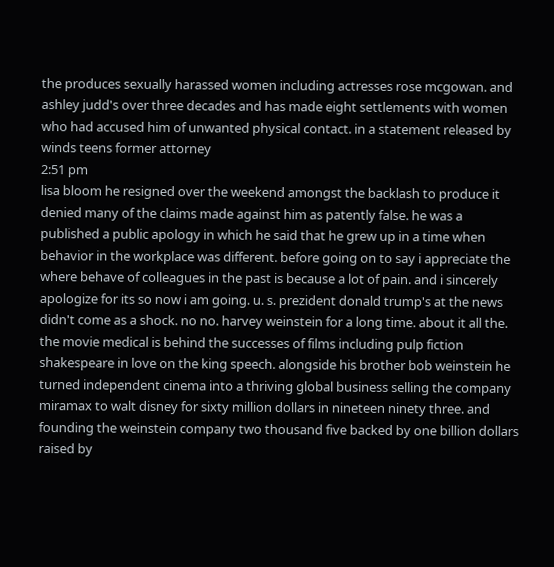the produces sexually harassed women including actresses rose mcgowan. and ashley judd's over three decades and has made eight settlements with women who had accused him of unwanted physical contact. in a statement released by winds teens former attorney
2:51 pm
lisa bloom he resigned over the weekend amongst the backlash to produce it denied many of the claims made against him as patently false. he was a published a public apology in which he said that he grew up in a time when behavior in the workplace was different. before going on to say i appreciate the where behave of colleagues in the past is because a lot of pain. and i sincerely apologize for its so now i am going. u. s. prezident donald trump's at the news didn't come as a shock. no no. harvey weinstein for a long time. about it all the. the movie medical is behind the successes of films including pulp fiction shakespeare in love on the king speech. alongside his brother bob weinstein he turned independent cinema into a thriving global business selling the company miramax to walt disney for sixty million dollars in nineteen ninety three. and founding the weinstein company two thousand five backed by one billion dollars raised by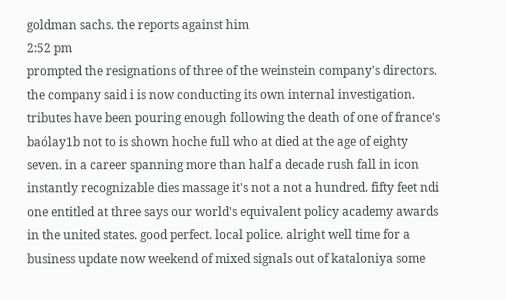goldman sachs. the reports against him
2:52 pm
prompted the resignations of three of the weinstein company's directors. the company said i is now conducting its own internal investigation. tributes have been pouring enough following the death of one of france's baólay1b not to is shown hoche full who at died at the age of eighty seven. in a career spanning more than half a decade rush fall in icon instantly recognizable dies massage it's not a not a hundred. fifty feet ndi one entitled at three says our world's equivalent policy academy awards in the united states. good perfect. local police. alright well time for a business update now weekend of mixed signals out of kataloniya some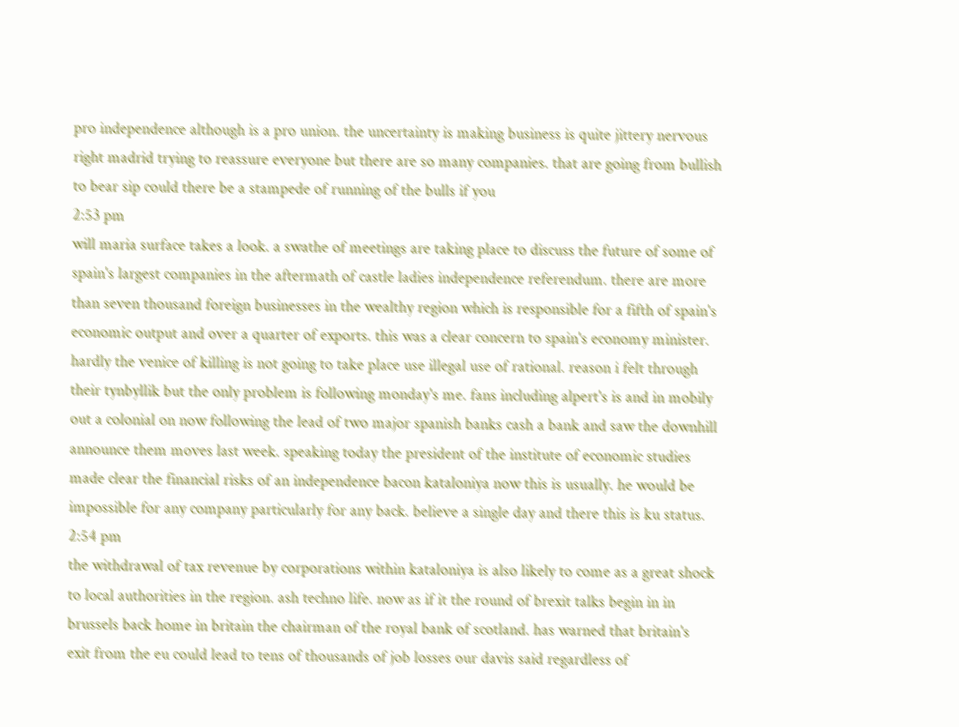pro independence although is a pro union. the uncertainty is making business is quite jittery nervous right madrid trying to reassure everyone but there are so many companies. that are going from bullish to bear sip could there be a stampede of running of the bulls if you
2:53 pm
will maria surface takes a look. a swathe of meetings are taking place to discuss the future of some of spain's largest companies in the aftermath of castle ladies independence referendum. there are more than seven thousand foreign businesses in the wealthy region which is responsible for a fifth of spain's economic output and over a quarter of exports. this was a clear concern to spain's economy minister. hardly the venice of killing is not going to take place use illegal use of rational. reason i felt through their tynbyllik but the only problem is following monday's me. fans including alpert's is and in mobily out a colonial on now following the lead of two major spanish banks cash a bank and saw the downhill announce them moves last week. speaking today the president of the institute of economic studies made clear the financial risks of an independence bacon kataloniya now this is usually. he would be impossible for any company particularly for any back. believe a single day and there this is ku status.
2:54 pm
the withdrawal of tax revenue by corporations within kataloniya is also likely to come as a great shock to local authorities in the region. ash techno life. now as if it the round of brexit talks begin in in brussels back home in britain the chairman of the royal bank of scotland. has warned that britain's exit from the eu could lead to tens of thousands of job losses our davis said regardless of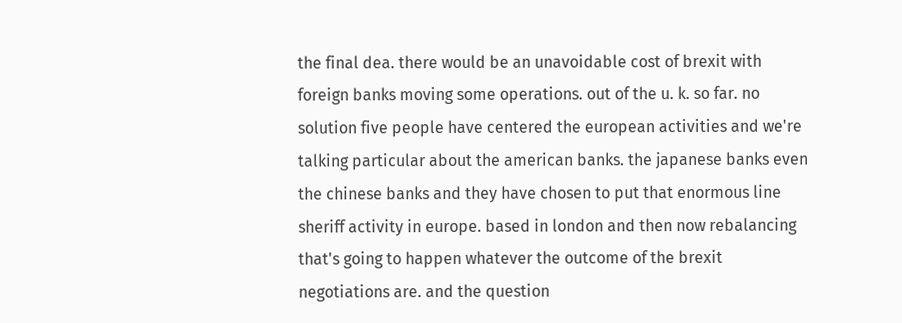the final dea. there would be an unavoidable cost of brexit with foreign banks moving some operations. out of the u. k. so far. no solution five people have centered the european activities and we're talking particular about the american banks. the japanese banks even the chinese banks and they have chosen to put that enormous line sheriff activity in europe. based in london and then now rebalancing that's going to happen whatever the outcome of the brexit negotiations are. and the question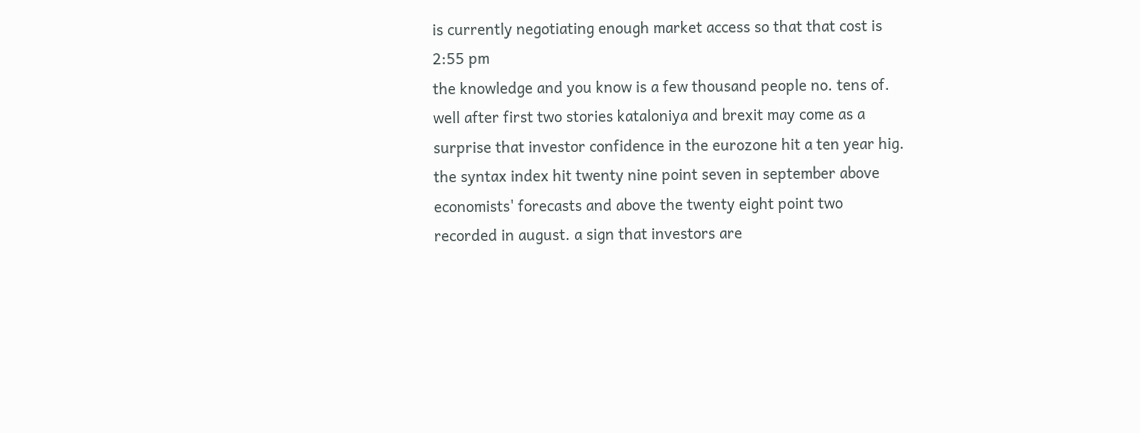is currently negotiating enough market access so that that cost is
2:55 pm
the knowledge and you know is a few thousand people no. tens of. well after first two stories kataloniya and brexit may come as a surprise that investor confidence in the eurozone hit a ten year hig. the syntax index hit twenty nine point seven in september above economists' forecasts and above the twenty eight point two recorded in august. a sign that investors are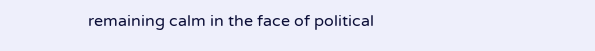remaining calm in the face of political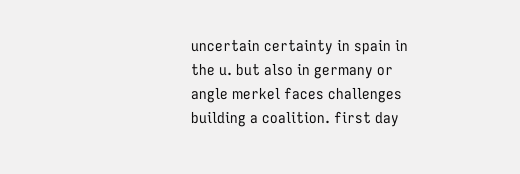uncertain certainty in spain in the u. but also in germany or angle merkel faces challenges building a coalition. first day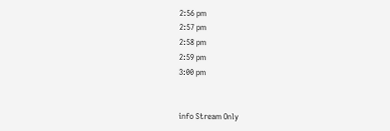2:56 pm
2:57 pm
2:58 pm
2:59 pm
3:00 pm


info Stream Only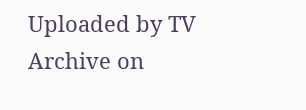Uploaded by TV Archive on